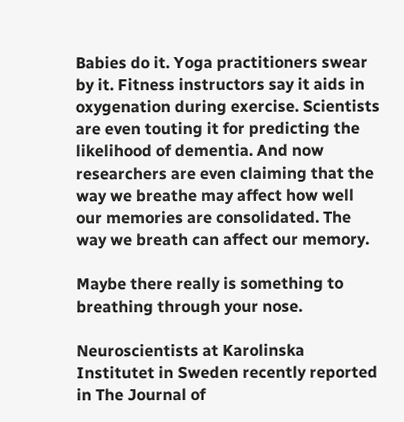Babies do it. Yoga practitioners swear by it. Fitness instructors say it aids in oxygenation during exercise. Scientists are even touting it for predicting the likelihood of dementia. And now researchers are even claiming that the way we breathe may affect how well our memories are consolidated. The way we breath can affect our memory.

Maybe there really is something to breathing through your nose.

Neuroscientists at Karolinska Institutet in Sweden recently reported in The Journal of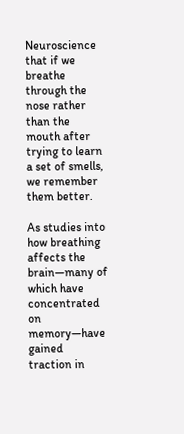Neuroscience that if we breathe through the nose rather than the mouth after trying to learn a set of smells, we remember them better.

As studies into how breathing affects the brain—many of which have concentrated on memory—have gained traction in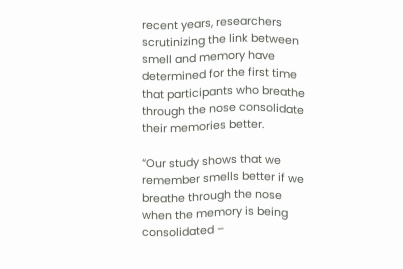recent years, researchers scrutinizing the link between smell and memory have determined for the first time that participants who breathe through the nose consolidate their memories better.

“Our study shows that we remember smells better if we breathe through the nose when the memory is being consolidated –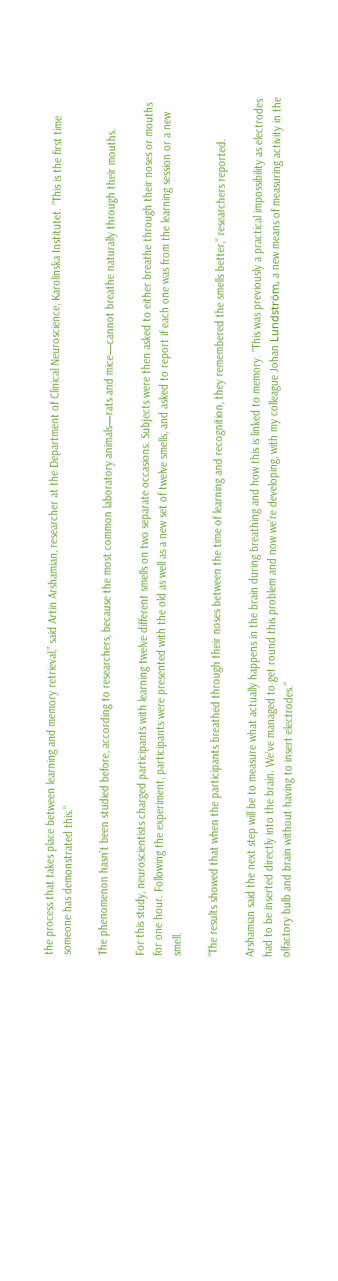the process that takes place between learning and memory retrieval,” said Artin Arshamian, researcher at the Department of Clinical Neuroscience, Karolinska Institutet. “This is the first time someone has demonstrated this.”

The phenomenon hasn’t been studied before, according to researchers, because the most common laboratory animals—rats and mice—cannot breathe naturally through their mouths.

For this study, neuroscientists charged participants with learning twelve different smells on two separate occasions. Subjects were then asked to either breathe through their noses or mouths for one hour. Following the experiment, participants were presented with the old as well as a new set of twelve smells, and asked to report if each one was from the learning session or a new smell.

“The results showed that when the participants breathed through their noses between the time of learning and recognition, they remembered the smells better,” researchers reported.

Arshamian said the next step will be to measure what actually happens in the brain during breathing and how this is linked to memory. “This was previously a practical impossibility as electrodes had to be inserted directly into the brain. We’ve managed to get round this problem and now we’re developing, with my colleague Johan Lundström, a new means of measuring activity in the olfactory bulb and brain without having to insert electrodes.”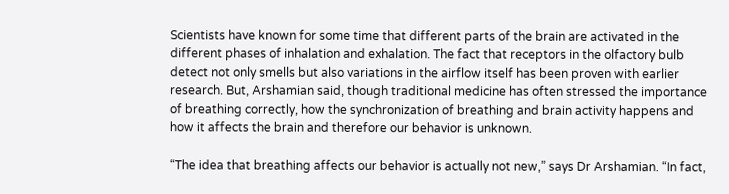Scientists have known for some time that different parts of the brain are activated in the different phases of inhalation and exhalation. The fact that receptors in the olfactory bulb detect not only smells but also variations in the airflow itself has been proven with earlier research. But, Arshamian said, though traditional medicine has often stressed the importance of breathing correctly, how the synchronization of breathing and brain activity happens and how it affects the brain and therefore our behavior is unknown.

“The idea that breathing affects our behavior is actually not new,” says Dr Arshamian. “In fact,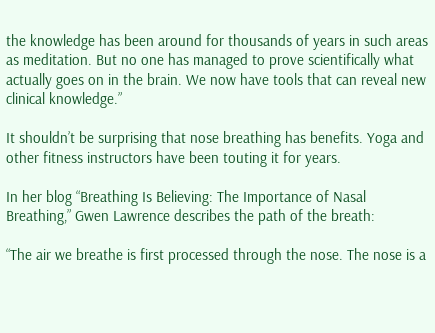the knowledge has been around for thousands of years in such areas as meditation. But no one has managed to prove scientifically what actually goes on in the brain. We now have tools that can reveal new clinical knowledge.”

It shouldn’t be surprising that nose breathing has benefits. Yoga and other fitness instructors have been touting it for years.

In her blog “Breathing Is Believing: The Importance of Nasal Breathing,” Gwen Lawrence describes the path of the breath:

“The air we breathe is first processed through the nose. The nose is a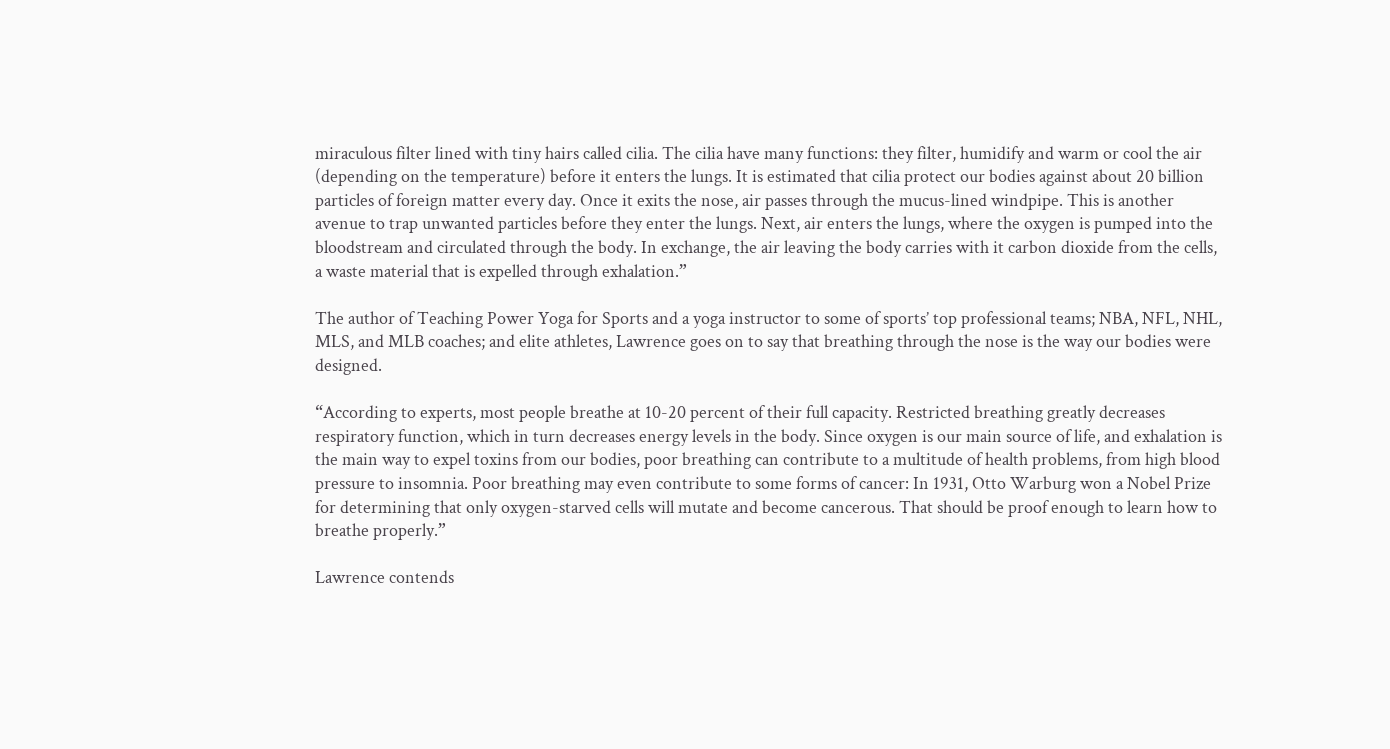miraculous filter lined with tiny hairs called cilia. The cilia have many functions: they filter, humidify and warm or cool the air (depending on the temperature) before it enters the lungs. It is estimated that cilia protect our bodies against about 20 billion particles of foreign matter every day. Once it exits the nose, air passes through the mucus-lined windpipe. This is another avenue to trap unwanted particles before they enter the lungs. Next, air enters the lungs, where the oxygen is pumped into the bloodstream and circulated through the body. In exchange, the air leaving the body carries with it carbon dioxide from the cells, a waste material that is expelled through exhalation.”

The author of Teaching Power Yoga for Sports and a yoga instructor to some of sports’ top professional teams; NBA, NFL, NHL, MLS, and MLB coaches; and elite athletes, Lawrence goes on to say that breathing through the nose is the way our bodies were designed.

“According to experts, most people breathe at 10-20 percent of their full capacity. Restricted breathing greatly decreases respiratory function, which in turn decreases energy levels in the body. Since oxygen is our main source of life, and exhalation is the main way to expel toxins from our bodies, poor breathing can contribute to a multitude of health problems, from high blood pressure to insomnia. Poor breathing may even contribute to some forms of cancer: In 1931, Otto Warburg won a Nobel Prize for determining that only oxygen-starved cells will mutate and become cancerous. That should be proof enough to learn how to breathe properly.”

Lawrence contends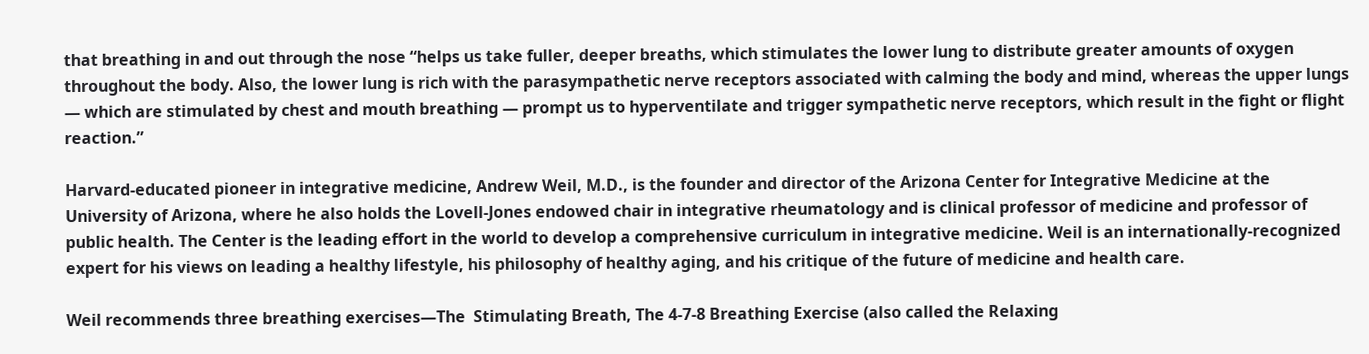that breathing in and out through the nose “helps us take fuller, deeper breaths, which stimulates the lower lung to distribute greater amounts of oxygen throughout the body. Also, the lower lung is rich with the parasympathetic nerve receptors associated with calming the body and mind, whereas the upper lungs — which are stimulated by chest and mouth breathing — prompt us to hyperventilate and trigger sympathetic nerve receptors, which result in the fight or flight reaction.”

Harvard-educated pioneer in integrative medicine, Andrew Weil, M.D., is the founder and director of the Arizona Center for Integrative Medicine at the University of Arizona, where he also holds the Lovell-Jones endowed chair in integrative rheumatology and is clinical professor of medicine and professor of public health. The Center is the leading effort in the world to develop a comprehensive curriculum in integrative medicine. Weil is an internationally-recognized expert for his views on leading a healthy lifestyle, his philosophy of healthy aging, and his critique of the future of medicine and health care.

Weil recommends three breathing exercises—The  Stimulating Breath, The 4-7-8 Breathing Exercise (also called the Relaxing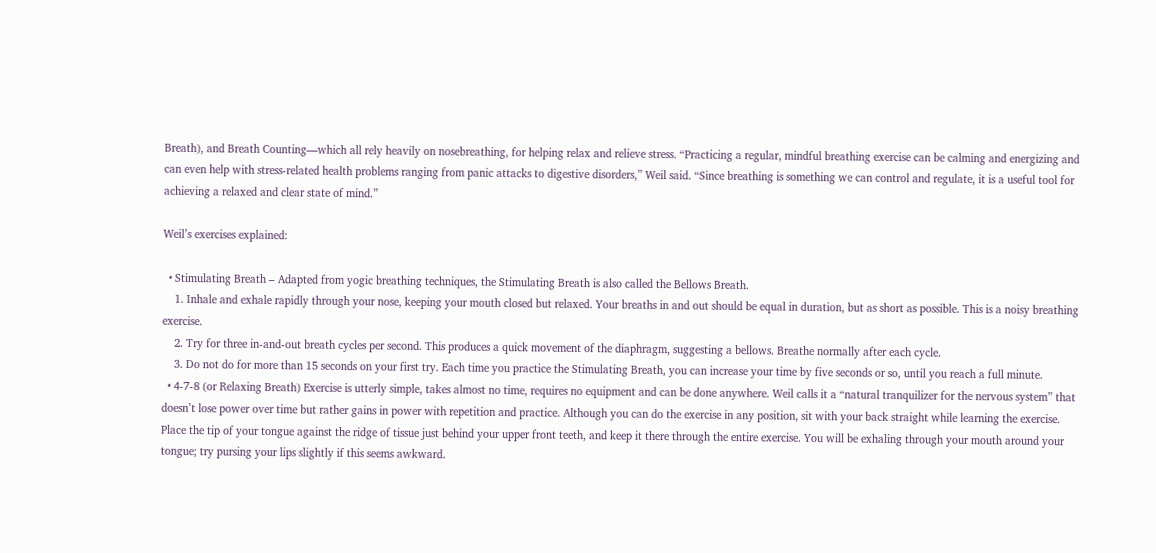Breath), and Breath Counting—which all rely heavily on nosebreathing, for helping relax and relieve stress. “Practicing a regular, mindful breathing exercise can be calming and energizing and can even help with stress-related health problems ranging from panic attacks to digestive disorders,” Weil said. “Since breathing is something we can control and regulate, it is a useful tool for achieving a relaxed and clear state of mind.”

Weil’s exercises explained:

  • Stimulating Breath – Adapted from yogic breathing techniques, the Stimulating Breath is also called the Bellows Breath.
    1. Inhale and exhale rapidly through your nose, keeping your mouth closed but relaxed. Your breaths in and out should be equal in duration, but as short as possible. This is a noisy breathing exercise.
    2. Try for three in-and-out breath cycles per second. This produces a quick movement of the diaphragm, suggesting a bellows. Breathe normally after each cycle.
    3. Do not do for more than 15 seconds on your first try. Each time you practice the Stimulating Breath, you can increase your time by five seconds or so, until you reach a full minute.
  • 4-7-8 (or Relaxing Breath) Exercise is utterly simple, takes almost no time, requires no equipment and can be done anywhere. Weil calls it a “natural tranquilizer for the nervous system” that doesn’t lose power over time but rather gains in power with repetition and practice. Although you can do the exercise in any position, sit with your back straight while learning the exercise. Place the tip of your tongue against the ridge of tissue just behind your upper front teeth, and keep it there through the entire exercise. You will be exhaling through your mouth around your tongue; try pursing your lips slightly if this seems awkward.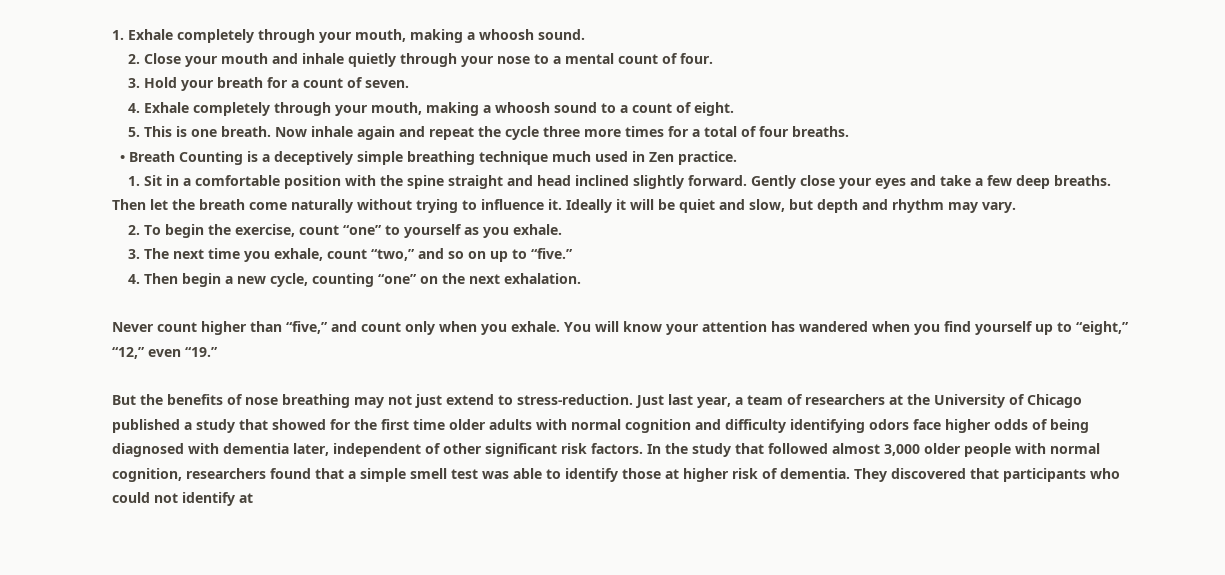1. Exhale completely through your mouth, making a whoosh sound.
    2. Close your mouth and inhale quietly through your nose to a mental count of four.
    3. Hold your breath for a count of seven.
    4. Exhale completely through your mouth, making a whoosh sound to a count of eight.
    5. This is one breath. Now inhale again and repeat the cycle three more times for a total of four breaths.
  • Breath Counting is a deceptively simple breathing technique much used in Zen practice.
    1. Sit in a comfortable position with the spine straight and head inclined slightly forward. Gently close your eyes and take a few deep breaths. Then let the breath come naturally without trying to influence it. Ideally it will be quiet and slow, but depth and rhythm may vary.
    2. To begin the exercise, count “one” to yourself as you exhale.
    3. The next time you exhale, count “two,” and so on up to “five.”
    4. Then begin a new cycle, counting “one” on the next exhalation.

Never count higher than “five,” and count only when you exhale. You will know your attention has wandered when you find yourself up to “eight,” “12,” even “19.”

But the benefits of nose breathing may not just extend to stress-reduction. Just last year, a team of researchers at the University of Chicago published a study that showed for the first time older adults with normal cognition and difficulty identifying odors face higher odds of being diagnosed with dementia later, independent of other significant risk factors. In the study that followed almost 3,000 older people with normal cognition, researchers found that a simple smell test was able to identify those at higher risk of dementia. They discovered that participants who could not identify at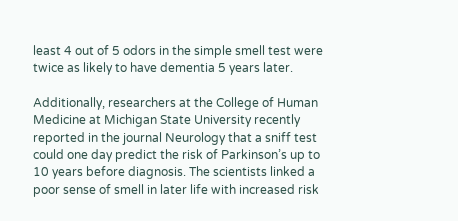least 4 out of 5 odors in the simple smell test were twice as likely to have dementia 5 years later.

Additionally, researchers at the College of Human Medicine at Michigan State University recently reported in the journal Neurology that a sniff test could one day predict the risk of Parkinson’s up to 10 years before diagnosis. The scientists linked a poor sense of smell in later life with increased risk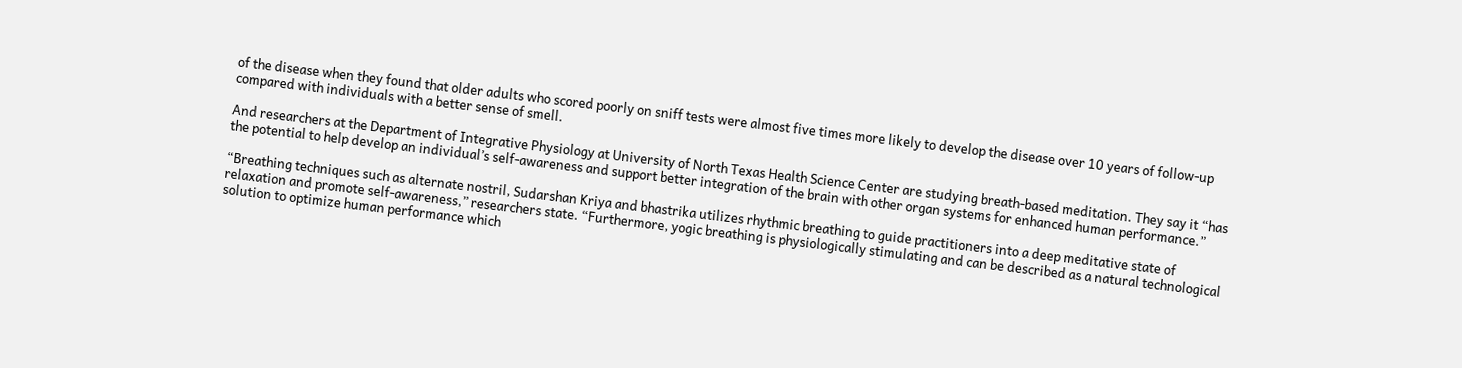of the disease when they found that older adults who scored poorly on sniff tests were almost five times more likely to develop the disease over 10 years of follow-up compared with individuals with a better sense of smell.

And researchers at the Department of Integrative Physiology at University of North Texas Health Science Center are studying breath-based meditation. They say it “has the potential to help develop an individual’s self-awareness and support better integration of the brain with other organ systems for enhanced human performance.”

“Breathing techniques such as alternate nostril, Sudarshan Kriya and bhastrika utilizes rhythmic breathing to guide practitioners into a deep meditative state of relaxation and promote self-awareness,” researchers state. “Furthermore, yogic breathing is physiologically stimulating and can be described as a natural technological solution to optimize human performance which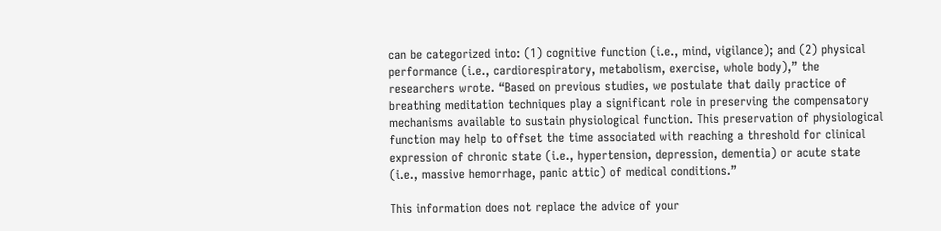can be categorized into: (1) cognitive function (i.e., mind, vigilance); and (2) physical performance (i.e., cardiorespiratory, metabolism, exercise, whole body),” the researchers wrote. “Based on previous studies, we postulate that daily practice of breathing meditation techniques play a significant role in preserving the compensatory mechanisms available to sustain physiological function. This preservation of physiological function may help to offset the time associated with reaching a threshold for clinical expression of chronic state (i.e., hypertension, depression, dementia) or acute state (i.e., massive hemorrhage, panic attic) of medical conditions.”

This information does not replace the advice of your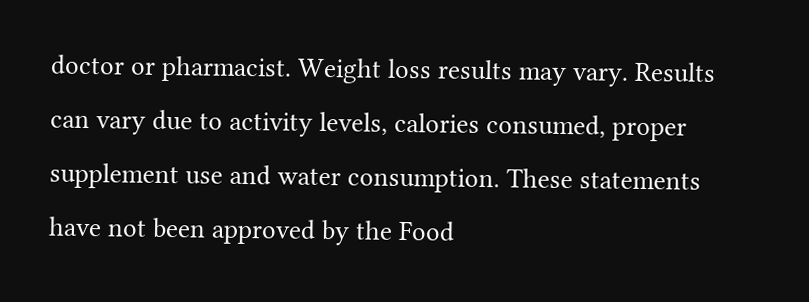doctor or pharmacist. Weight loss results may vary. Results can vary due to activity levels, calories consumed, proper supplement use and water consumption. These statements have not been approved by the Food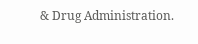& Drug Administration.